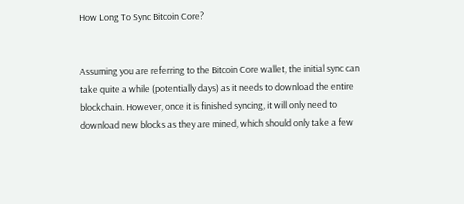How Long To Sync Bitcoin Core?


Assuming you are referring to the Bitcoin Core wallet, the initial sync can take quite a while (potentially days) as it needs to download the entire blockchain. However, once it is finished syncing, it will only need to download new blocks as they are mined, which should only take a few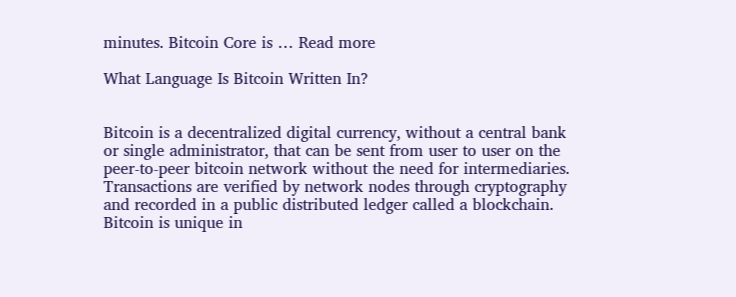minutes. Bitcoin Core is … Read more

What Language Is Bitcoin Written In?


Bitcoin is a decentralized digital currency, without a central bank or single administrator, that can be sent from user to user on the peer-to-peer bitcoin network without the need for intermediaries. Transactions are verified by network nodes through cryptography and recorded in a public distributed ledger called a blockchain. Bitcoin is unique in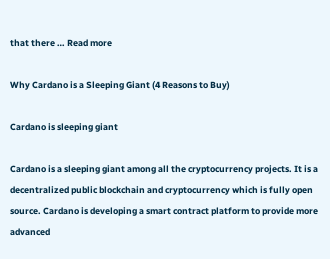that there … Read more

Why Cardano is a Sleeping Giant (4 Reasons to Buy)

Cardano is sleeping giant

Cardano is a sleeping giant among all the cryptocurrency projects. It is a decentralized public blockchain and cryptocurrency which is fully open source. Cardano is developing a smart contract platform to provide more advanced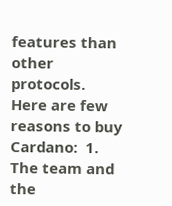features than other protocols.  Here are few reasons to buy Cardano:  1. The team and the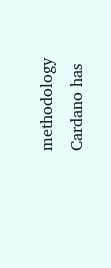methodology Cardano has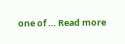one of … Read more